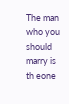The man who you should marry is th eone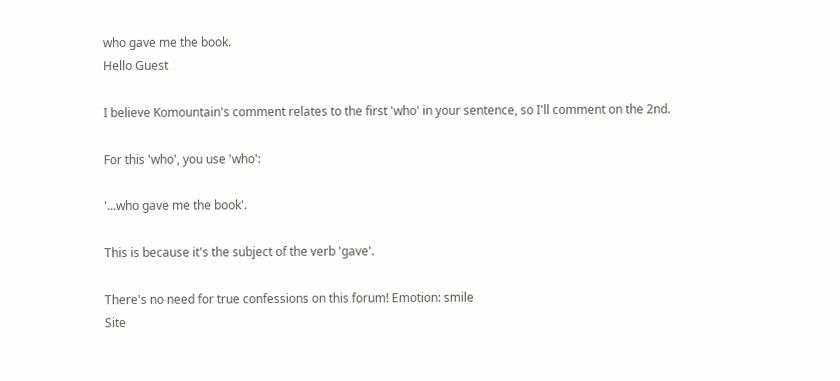who gave me the book.
Hello Guest

I believe Komountain's comment relates to the first 'who' in your sentence, so I'll comment on the 2nd.

For this 'who', you use 'who':

'...who gave me the book'.

This is because it's the subject of the verb 'gave'.

There's no need for true confessions on this forum! Emotion: smile
Site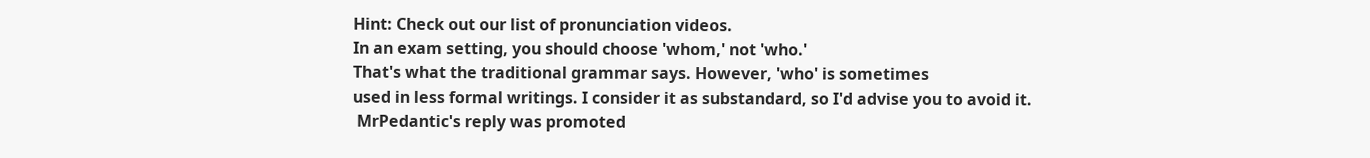Hint: Check out our list of pronunciation videos.
In an exam setting, you should choose 'whom,' not 'who.'
That's what the traditional grammar says. However, 'who' is sometimes
used in less formal writings. I consider it as substandard, so I'd advise you to avoid it.
 MrPedantic's reply was promoted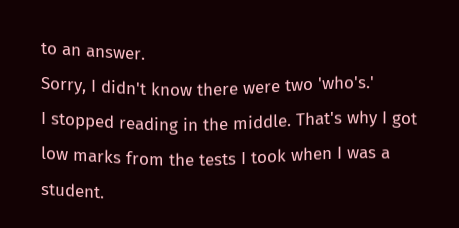to an answer.
Sorry, I didn't know there were two 'who's.'
I stopped reading in the middle. That's why I got
low marks from the tests I took when I was a student.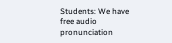Students: We have free audio pronunciation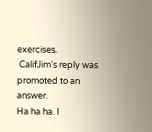exercises.
 CalifJim's reply was promoted to an answer.
Ha ha ha. I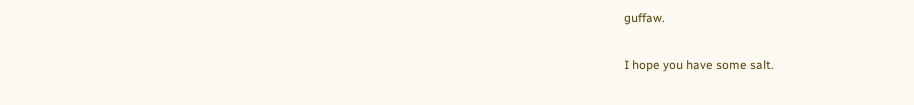guffaw.

I hope you have some salt.